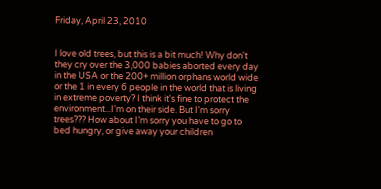Friday, April 23, 2010


I love old trees, but this is a bit much! Why don't they cry over the 3,000 babies aborted every day in the USA or the 200+ million orphans world wide or the 1 in every 6 people in the world that is living in extreme poverty? I think it's fine to protect the environment...I'm on their side. But I'm sorry trees??? How about I’m sorry you have to go to bed hungry, or give away your children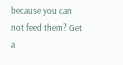because you can not feed them? Get a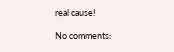real cause!

No comments: